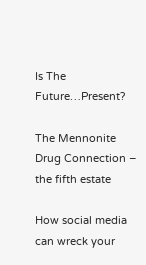Is The Future…Present?

The Mennonite Drug Connection – the fifth estate

How social media can wreck your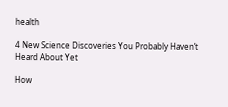health

4 New Science Discoveries You Probably Haven’t Heard About Yet

How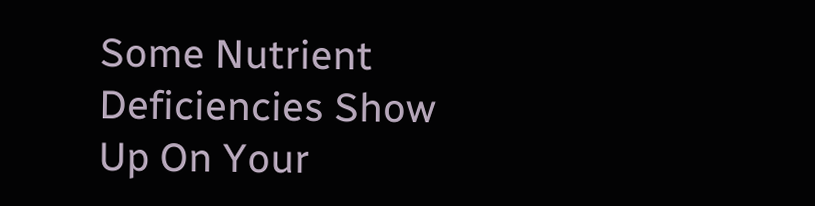Some Nutrient Deficiencies Show Up On Your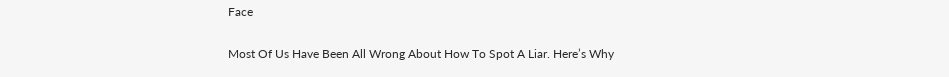Face

Most Of Us Have Been All Wrong About How To Spot A Liar. Here’s Why